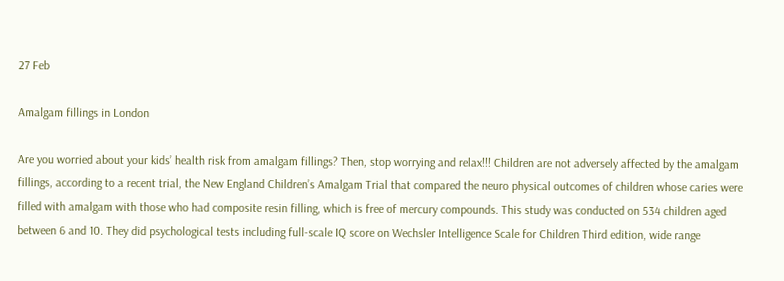27 Feb

Amalgam fillings in London

Are you worried about your kids’ health risk from amalgam fillings? Then, stop worrying and relax!!! Children are not adversely affected by the amalgam fillings, according to a recent trial, the New England Children’s Amalgam Trial that compared the neuro physical outcomes of children whose caries were filled with amalgam with those who had composite resin filling, which is free of mercury compounds. This study was conducted on 534 children aged between 6 and 10. They did psychological tests including full-scale IQ score on Wechsler Intelligence Scale for Children Third edition, wide range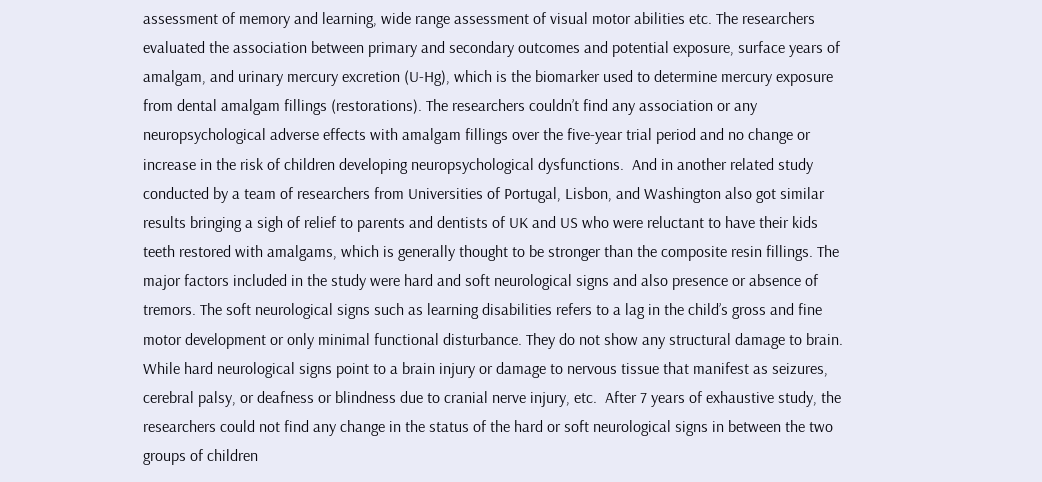assessment of memory and learning, wide range assessment of visual motor abilities etc. The researchers evaluated the association between primary and secondary outcomes and potential exposure, surface years of amalgam, and urinary mercury excretion (U-Hg), which is the biomarker used to determine mercury exposure from dental amalgam fillings (restorations). The researchers couldn’t find any association or any neuropsychological adverse effects with amalgam fillings over the five-year trial period and no change or increase in the risk of children developing neuropsychological dysfunctions.  And in another related study conducted by a team of researchers from Universities of Portugal, Lisbon, and Washington also got similar results bringing a sigh of relief to parents and dentists of UK and US who were reluctant to have their kids teeth restored with amalgams, which is generally thought to be stronger than the composite resin fillings. The major factors included in the study were hard and soft neurological signs and also presence or absence of tremors. The soft neurological signs such as learning disabilities refers to a lag in the child’s gross and fine motor development or only minimal functional disturbance. They do not show any structural damage to brain. While hard neurological signs point to a brain injury or damage to nervous tissue that manifest as seizures, cerebral palsy, or deafness or blindness due to cranial nerve injury, etc.  After 7 years of exhaustive study, the researchers could not find any change in the status of the hard or soft neurological signs in between the two groups of children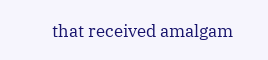that received amalgam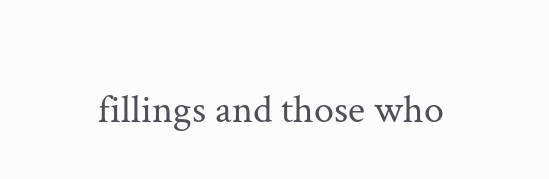fillings and those who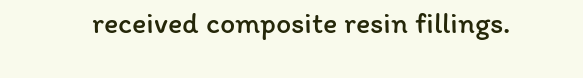received composite resin fillings.